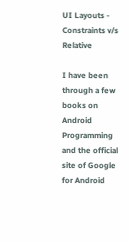UI Layouts - Constraints v/s Relative

I have been through a few books on Android Programming and the official site of Google for Android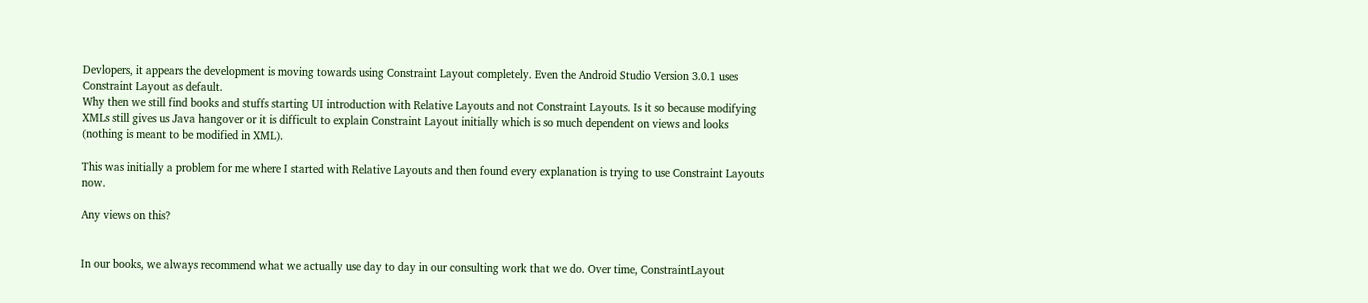Devlopers, it appears the development is moving towards using Constraint Layout completely. Even the Android Studio Version 3.0.1 uses Constraint Layout as default.
Why then we still find books and stuffs starting UI introduction with Relative Layouts and not Constraint Layouts. Is it so because modifying XMLs still gives us Java hangover or it is difficult to explain Constraint Layout initially which is so much dependent on views and looks (nothing is meant to be modified in XML).

This was initially a problem for me where I started with Relative Layouts and then found every explanation is trying to use Constraint Layouts now.

Any views on this?


In our books, we always recommend what we actually use day to day in our consulting work that we do. Over time, ConstraintLayout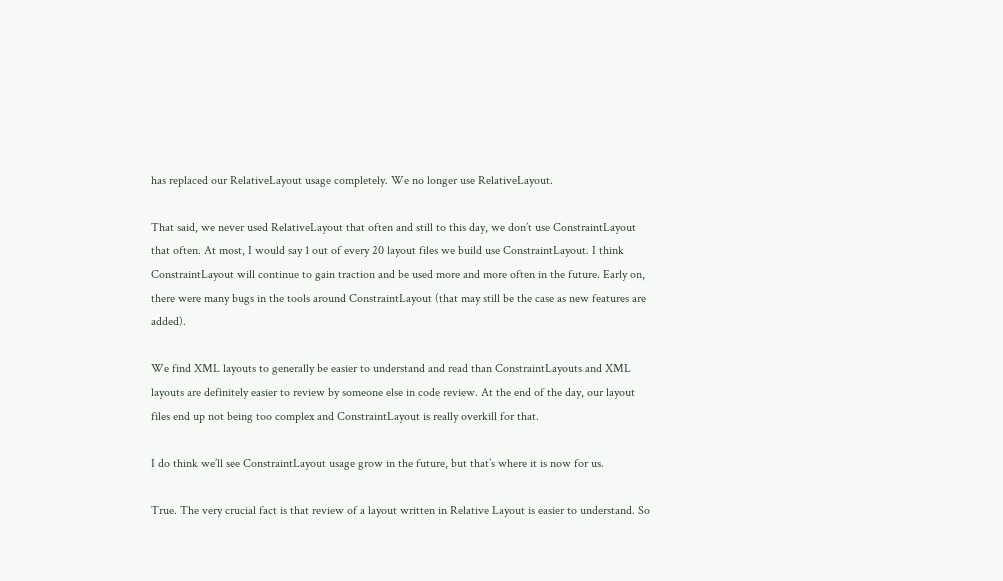has replaced our RelativeLayout usage completely. We no longer use RelativeLayout.

That said, we never used RelativeLayout that often and still to this day, we don’t use ConstraintLayout that often. At most, I would say 1 out of every 20 layout files we build use ConstraintLayout. I think ConstraintLayout will continue to gain traction and be used more and more often in the future. Early on, there were many bugs in the tools around ConstraintLayout (that may still be the case as new features are added).

We find XML layouts to generally be easier to understand and read than ConstraintLayouts and XML layouts are definitely easier to review by someone else in code review. At the end of the day, our layout files end up not being too complex and ConstraintLayout is really overkill for that.

I do think we’ll see ConstraintLayout usage grow in the future, but that’s where it is now for us.

True. The very crucial fact is that review of a layout written in Relative Layout is easier to understand. So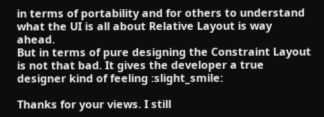in terms of portability and for others to understand what the UI is all about Relative Layout is way ahead.
But in terms of pure designing the Constraint Layout is not that bad. It gives the developer a true designer kind of feeling :slight_smile:

Thanks for your views. I still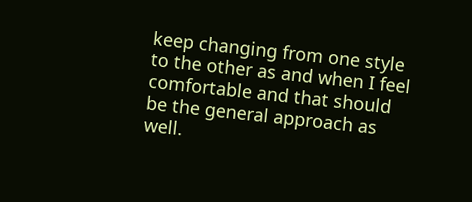keep changing from one style to the other as and when I feel comfortable and that should be the general approach as well.